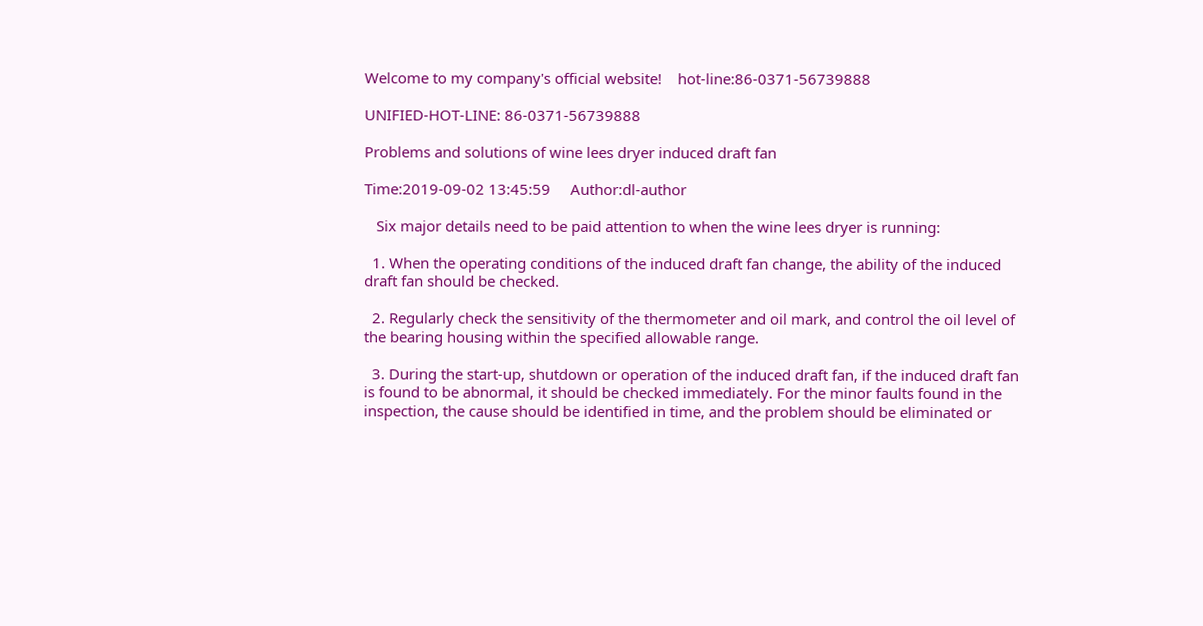Welcome to my company's official website!    hot-line:86-0371-56739888

UNIFIED-HOT-LINE: 86-0371-56739888

Problems and solutions of wine lees dryer induced draft fan

Time:2019-09-02 13:45:59     Author:dl-author

   Six major details need to be paid attention to when the wine lees dryer is running:

  1. When the operating conditions of the induced draft fan change, the ability of the induced draft fan should be checked.

  2. Regularly check the sensitivity of the thermometer and oil mark, and control the oil level of the bearing housing within the specified allowable range.

  3. During the start-up, shutdown or operation of the induced draft fan, if the induced draft fan is found to be abnormal, it should be checked immediately. For the minor faults found in the inspection, the cause should be identified in time, and the problem should be eliminated or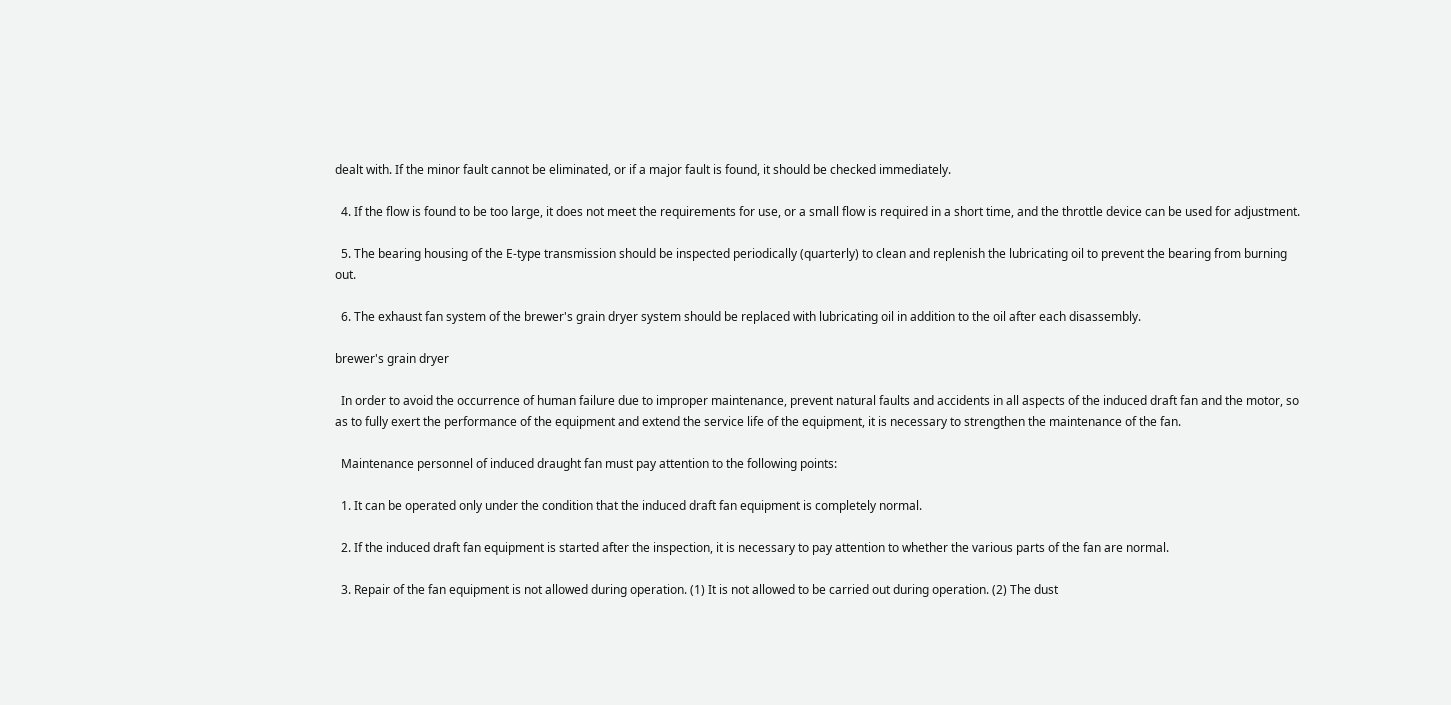dealt with. If the minor fault cannot be eliminated, or if a major fault is found, it should be checked immediately.

  4. If the flow is found to be too large, it does not meet the requirements for use, or a small flow is required in a short time, and the throttle device can be used for adjustment.

  5. The bearing housing of the E-type transmission should be inspected periodically (quarterly) to clean and replenish the lubricating oil to prevent the bearing from burning out.

  6. The exhaust fan system of the brewer's grain dryer system should be replaced with lubricating oil in addition to the oil after each disassembly.

brewer's grain dryer

  In order to avoid the occurrence of human failure due to improper maintenance, prevent natural faults and accidents in all aspects of the induced draft fan and the motor, so as to fully exert the performance of the equipment and extend the service life of the equipment, it is necessary to strengthen the maintenance of the fan.

  Maintenance personnel of induced draught fan must pay attention to the following points:

  1. It can be operated only under the condition that the induced draft fan equipment is completely normal.

  2. If the induced draft fan equipment is started after the inspection, it is necessary to pay attention to whether the various parts of the fan are normal.

  3. Repair of the fan equipment is not allowed during operation. (1) It is not allowed to be carried out during operation. (2) The dust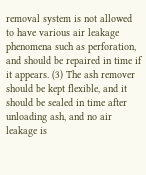removal system is not allowed to have various air leakage phenomena such as perforation, and should be repaired in time if it appears. (3) The ash remover should be kept flexible, and it should be sealed in time after unloading ash, and no air leakage is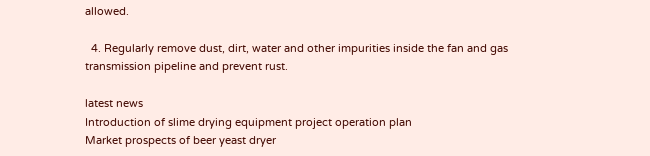allowed.

  4. Regularly remove dust, dirt, water and other impurities inside the fan and gas transmission pipeline and prevent rust.

latest news
Introduction of slime drying equipment project operation plan
Market prospects of beer yeast dryer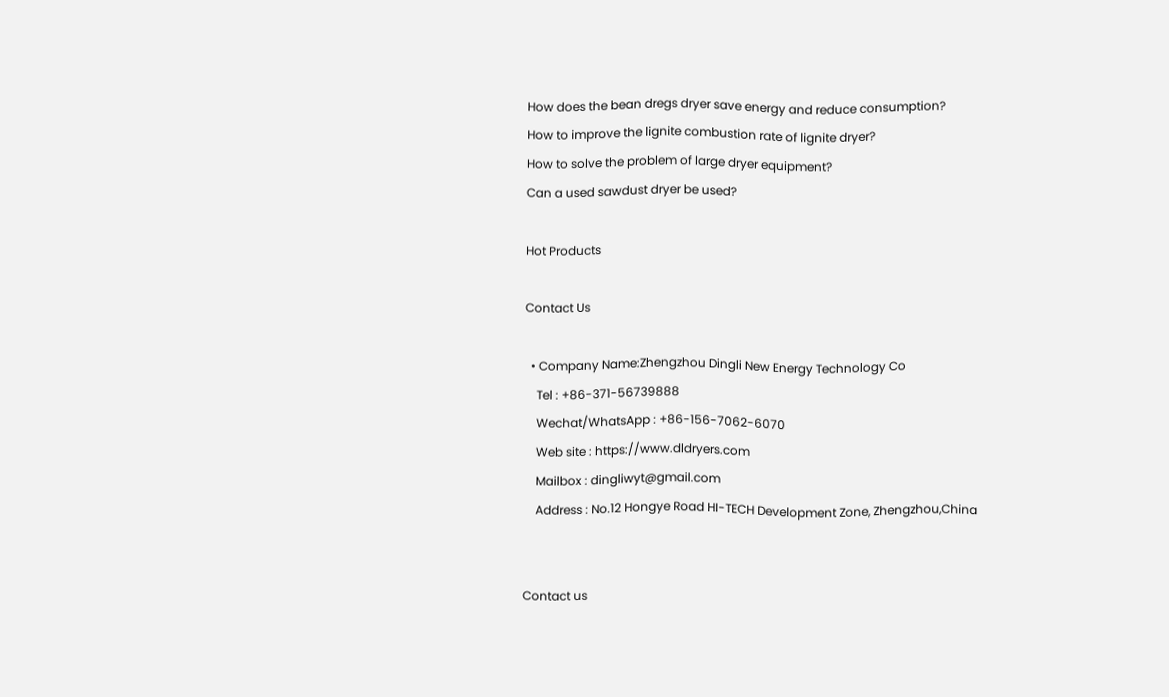How does the bean dregs dryer save energy and reduce consumption?
How to improve the lignite combustion rate of lignite dryer?
How to solve the problem of large dryer equipment?
Can a used sawdust dryer be used?

Hot Products

Contact Us

  • Company Name:Zhengzhou Dingli New Energy Technology Co
    Tel : +86-371-56739888
    Wechat/WhatsApp : +86-156-7062-6070
    Web site : https://www.dldryers.com
    Mailbox : dingliwyt@gmail.com
    Address : No.12 Hongye Road HI-TECH Development Zone, Zhengzhou,China


Contact us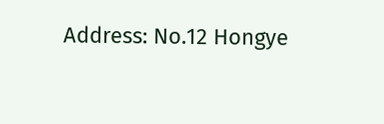Address: No.12 Hongye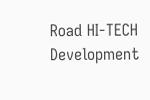Road HI-TECH Development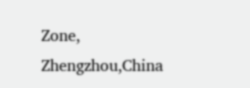Zone, Zhengzhou,China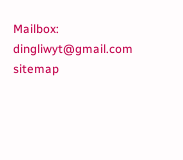Mailbox:  dingliwyt@gmail.com   sitemap